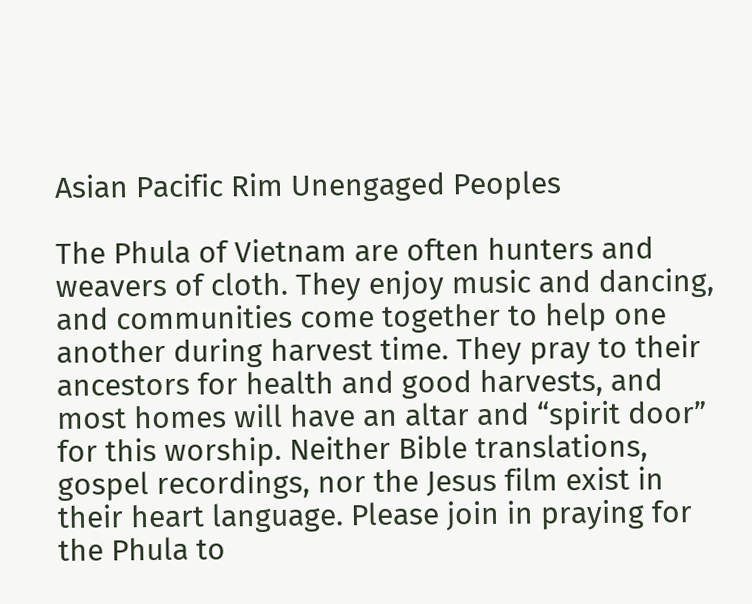Asian Pacific Rim Unengaged Peoples

The Phula of Vietnam are often hunters and weavers of cloth. They enjoy music and dancing, and communities come together to help one another during harvest time. They pray to their ancestors for health and good harvests, and most homes will have an altar and “spirit door” for this worship. Neither Bible translations, gospel recordings, nor the Jesus film exist in their heart language. Please join in praying for the Phula to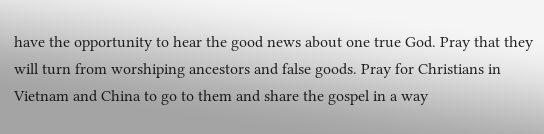have the opportunity to hear the good news about one true God. Pray that they will turn from worshiping ancestors and false goods. Pray for Christians in Vietnam and China to go to them and share the gospel in a way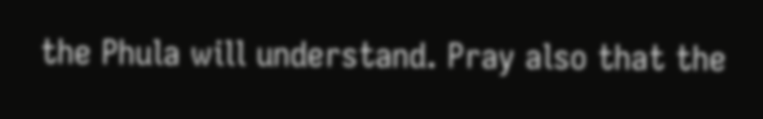the Phula will understand. Pray also that the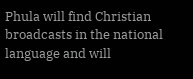Phula will find Christian broadcasts in the national language and will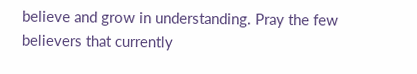believe and grow in understanding. Pray the few believers that currently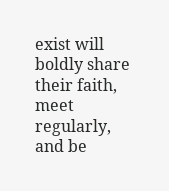exist will boldly share their faith, meet regularly, and be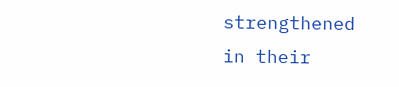strengthened in their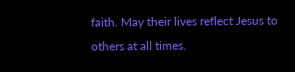faith. May their lives reflect Jesus to others at all times.